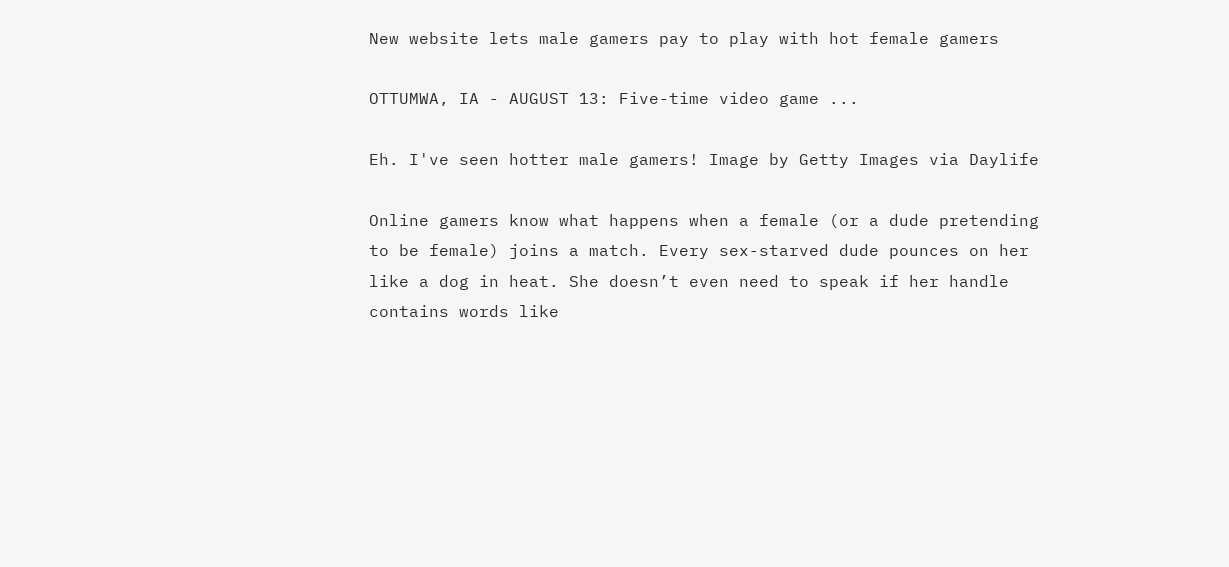New website lets male gamers pay to play with hot female gamers

OTTUMWA, IA - AUGUST 13: Five-time video game ...

Eh. I've seen hotter male gamers! Image by Getty Images via Daylife

Online gamers know what happens when a female (or a dude pretending to be female) joins a match. Every sex-starved dude pounces on her like a dog in heat. She doesn’t even need to speak if her handle contains words like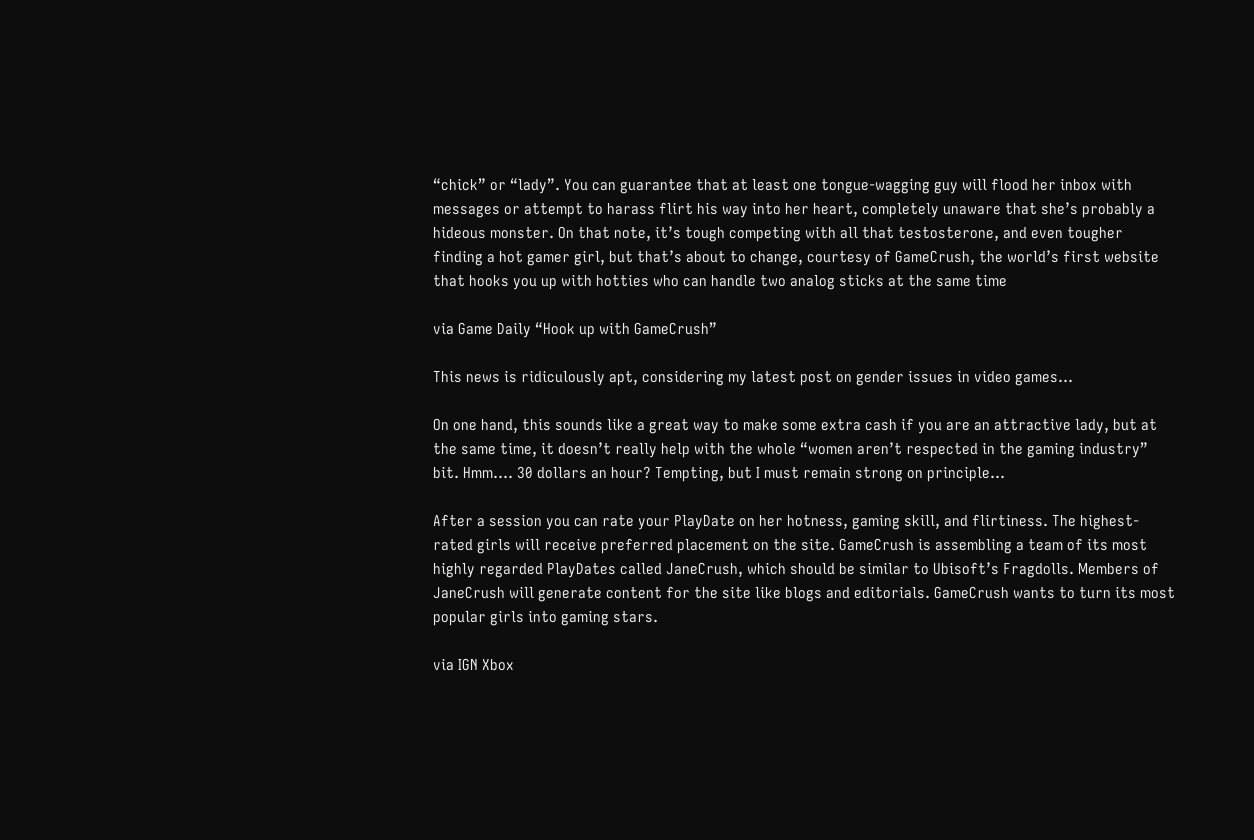“chick” or “lady”. You can guarantee that at least one tongue-wagging guy will flood her inbox with messages or attempt to harass flirt his way into her heart, completely unaware that she’s probably a hideous monster. On that note, it’s tough competing with all that testosterone, and even tougher finding a hot gamer girl, but that’s about to change, courtesy of GameCrush, the world’s first website that hooks you up with hotties who can handle two analog sticks at the same time

via Game Daily “Hook up with GameCrush”

This news is ridiculously apt, considering my latest post on gender issues in video games…

On one hand, this sounds like a great way to make some extra cash if you are an attractive lady, but at the same time, it doesn’t really help with the whole “women aren’t respected in the gaming industry” bit. Hmm…. 30 dollars an hour? Tempting, but I must remain strong on principle…

After a session you can rate your PlayDate on her hotness, gaming skill, and flirtiness. The highest-rated girls will receive preferred placement on the site. GameCrush is assembling a team of its most highly regarded PlayDates called JaneCrush, which should be similar to Ubisoft’s Fragdolls. Members of JaneCrush will generate content for the site like blogs and editorials. GameCrush wants to turn its most popular girls into gaming stars.

via IGN Xbox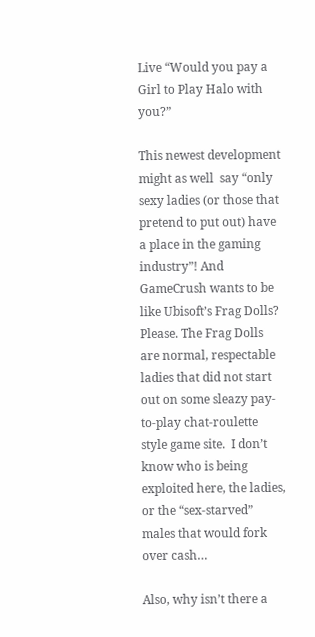Live “Would you pay a Girl to Play Halo with you?”

This newest development might as well  say “only sexy ladies (or those that pretend to put out) have a place in the gaming industry”! And GameCrush wants to be like Ubisoft’s Frag Dolls? Please. The Frag Dolls are normal, respectable ladies that did not start out on some sleazy pay-to-play chat-roulette style game site.  I don’t know who is being exploited here, the ladies, or the “sex-starved”  males that would fork over cash…

Also, why isn’t there a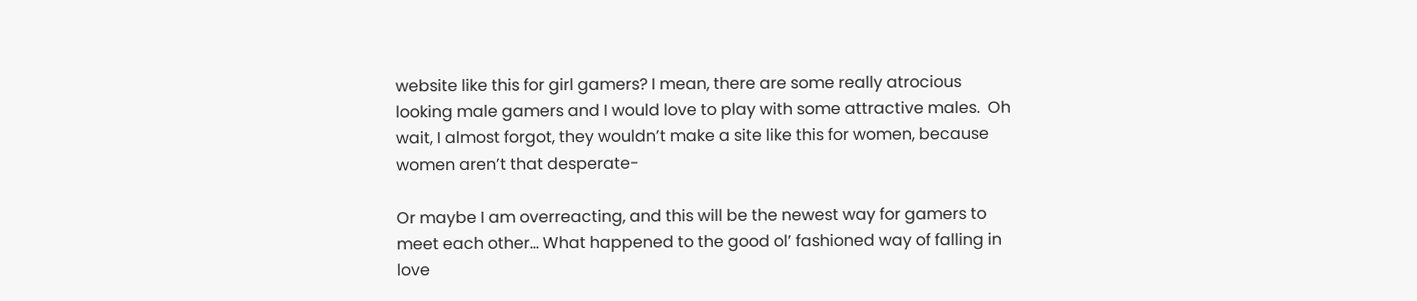website like this for girl gamers? I mean, there are some really atrocious looking male gamers and I would love to play with some attractive males.  Oh wait, I almost forgot, they wouldn’t make a site like this for women, because women aren’t that desperate-

Or maybe I am overreacting, and this will be the newest way for gamers to meet each other… What happened to the good ol’ fashioned way of falling in love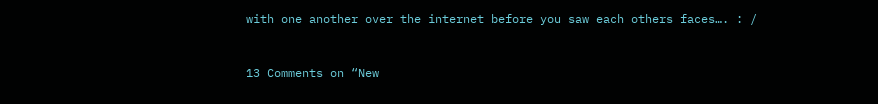with one another over the internet before you saw each others faces…. : /


13 Comments on “New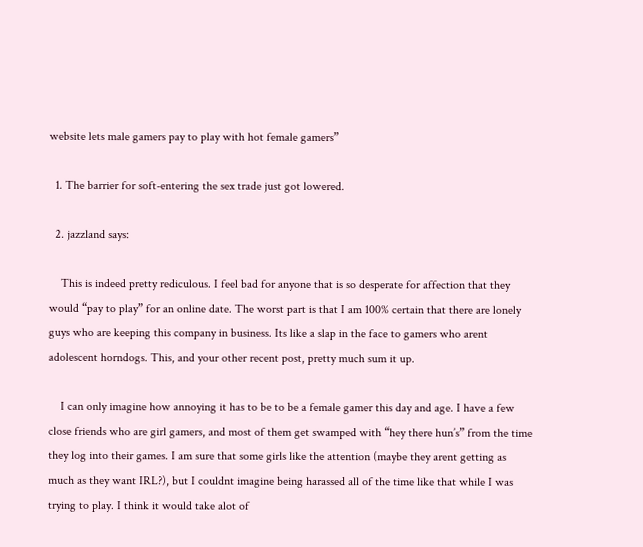website lets male gamers pay to play with hot female gamers”

  1. The barrier for soft-entering the sex trade just got lowered.

  2. jazzland says:

    This is indeed pretty rediculous. I feel bad for anyone that is so desperate for affection that they would “pay to play” for an online date. The worst part is that I am 100% certain that there are lonely guys who are keeping this company in business. Its like a slap in the face to gamers who arent adolescent horndogs. This, and your other recent post, pretty much sum it up.

    I can only imagine how annoying it has to be to be a female gamer this day and age. I have a few close friends who are girl gamers, and most of them get swamped with “hey there hun’s” from the time they log into their games. I am sure that some girls like the attention (maybe they arent getting as much as they want IRL?), but I couldnt imagine being harassed all of the time like that while I was trying to play. I think it would take alot of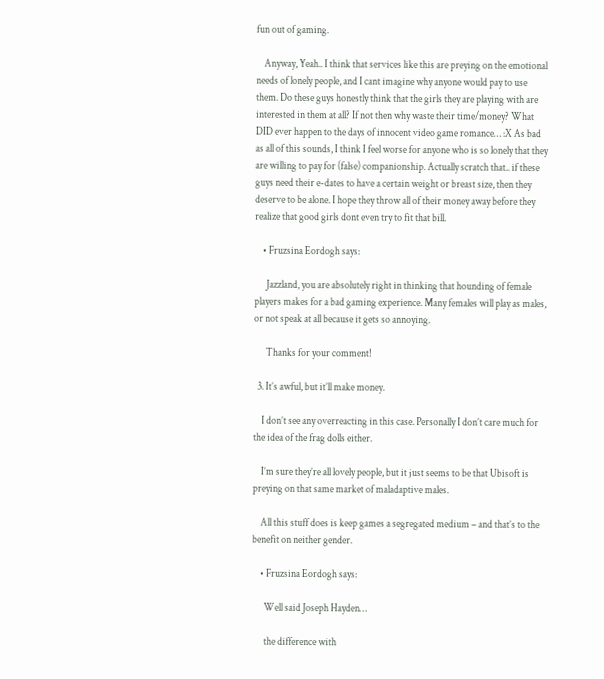fun out of gaming.

    Anyway, Yeah.. I think that services like this are preying on the emotional needs of lonely people, and I cant imagine why anyone would pay to use them. Do these guys honestly think that the girls they are playing with are interested in them at all? If not then why waste their time/money? What DID ever happen to the days of innocent video game romance… :X As bad as all of this sounds, I think I feel worse for anyone who is so lonely that they are willing to pay for (false) companionship. Actually scratch that.. if these guys need their e-dates to have a certain weight or breast size, then they deserve to be alone. I hope they throw all of their money away before they realize that good girls dont even try to fit that bill.

    • Fruzsina Eordogh says:

      Jazzland, you are absolutely right in thinking that hounding of female players makes for a bad gaming experience. Many females will play as males, or not speak at all because it gets so annoying.

      Thanks for your comment!

  3. It’s awful, but it’ll make money.

    I don’t see any overreacting in this case. Personally I don’t care much for the idea of the frag dolls either.

    I’m sure they’re all lovely people, but it just seems to be that Ubisoft is preying on that same market of maladaptive males.

    All this stuff does is keep games a segregated medium – and that’s to the benefit on neither gender.

    • Fruzsina Eordogh says:

      Well said Joseph Hayden…

      the difference with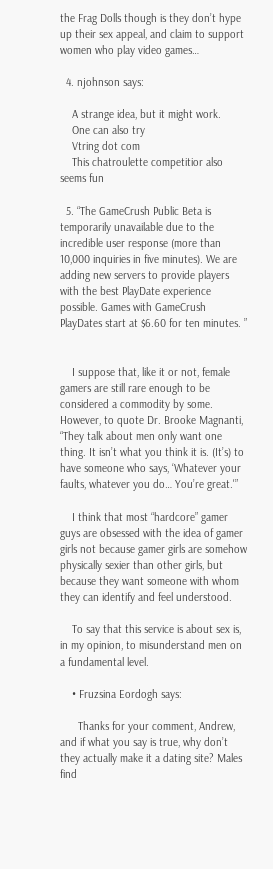the Frag Dolls though is they don’t hype up their sex appeal, and claim to support women who play video games…

  4. njohnson says:

    A strange idea, but it might work.
    One can also try
    Vtring dot com
    This chatroulette competitior also seems fun

  5. “The GameCrush Public Beta is temporarily unavailable due to the incredible user response (more than 10,000 inquiries in five minutes). We are adding new servers to provide players with the best PlayDate experience possible. Games with GameCrush PlayDates start at $6.60 for ten minutes. ”


    I suppose that, like it or not, female gamers are still rare enough to be considered a commodity by some. However, to quote Dr. Brooke Magnanti, “They talk about men only want one thing. It isn’t what you think it is. (It’s) to have someone who says, ‘Whatever your faults, whatever you do… You’re great.'”

    I think that most “hardcore” gamer guys are obsessed with the idea of gamer girls not because gamer girls are somehow physically sexier than other girls, but because they want someone with whom they can identify and feel understood.

    To say that this service is about sex is, in my opinion, to misunderstand men on a fundamental level.

    • Fruzsina Eordogh says:

      Thanks for your comment, Andrew, and if what you say is true, why don’t they actually make it a dating site? Males find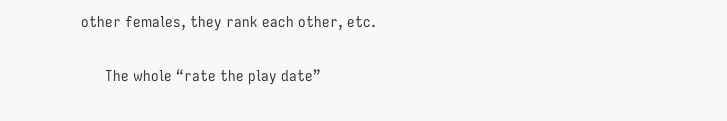other females, they rank each other, etc.

      The whole “rate the play date”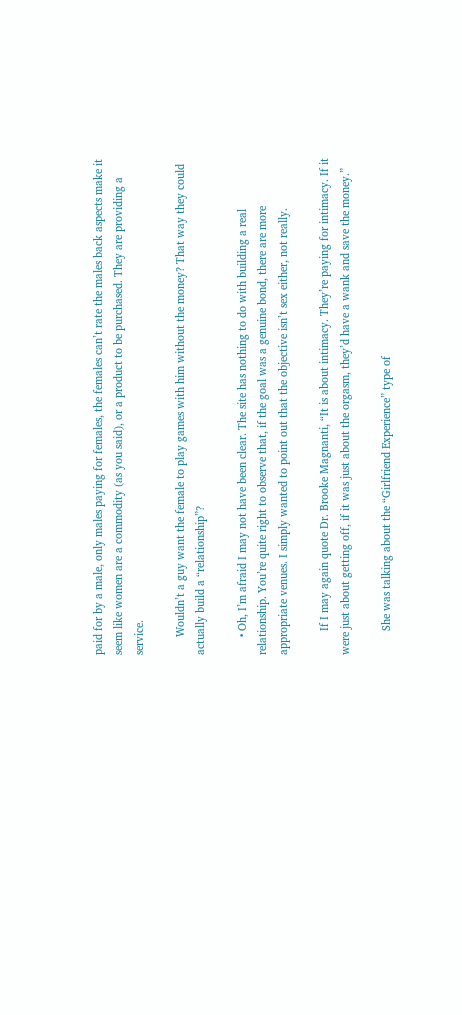paid for by a male, only males paying for females, the females can’t rate the males back aspects make it seem like women are a commodity (as you said), or a product to be purchased. They are providing a service.

      Wouldn’t a guy want the female to play games with him without the money? That way they could actually build a “relationship”?

      • Oh, I’m afraid I may not have been clear. The site has nothing to do with building a real relationship. You’re quite right to observe that, if the goal was a genuine bond, there are more appropriate venues. I simply wanted to point out that the objective isn’t sex either, not really.

        If I may again quote Dr. Brooke Magnanti, “It is about intimacy. They’re paying for intimacy. If it were just about getting off, if it was just about the orgasm, they’d have a wank and save the money.”

        She was talking about the “Girlfriend Experience” type of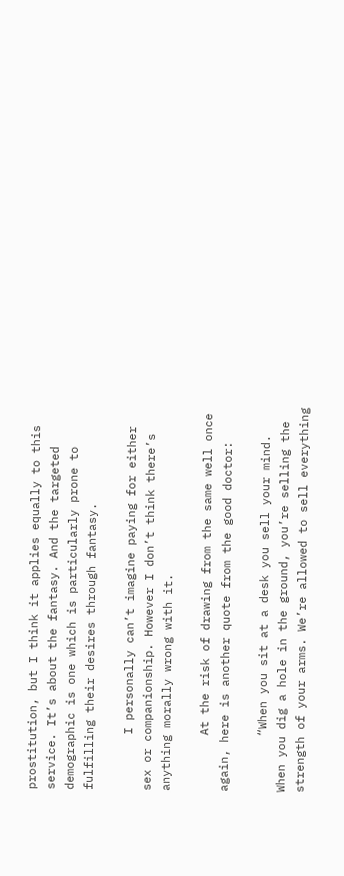prostitution, but I think it applies equally to this service. It’s about the fantasy. And the targeted demographic is one which is particularly prone to fulfilling their desires through fantasy.

        I personally can’t imagine paying for either sex or companionship. However I don’t think there’s anything morally wrong with it.

        At the risk of drawing from the same well once again, here is another quote from the good doctor:

        “When you sit at a desk you sell your mind. When you dig a hole in the ground, you’re selling the strength of your arms. We’re allowed to sell everything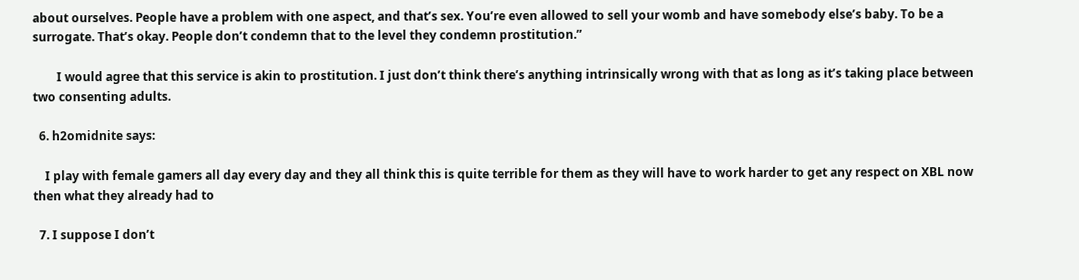about ourselves. People have a problem with one aspect, and that’s sex. You’re even allowed to sell your womb and have somebody else’s baby. To be a surrogate. That’s okay. People don’t condemn that to the level they condemn prostitution.”

        I would agree that this service is akin to prostitution. I just don’t think there’s anything intrinsically wrong with that as long as it’s taking place between two consenting adults.

  6. h2omidnite says:

    I play with female gamers all day every day and they all think this is quite terrible for them as they will have to work harder to get any respect on XBL now then what they already had to

  7. I suppose I don’t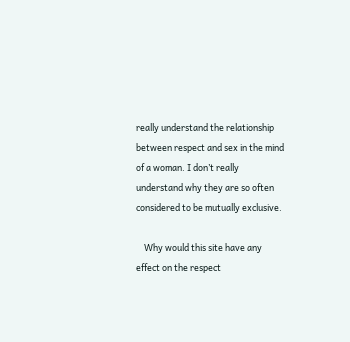really understand the relationship between respect and sex in the mind of a woman. I don’t really understand why they are so often considered to be mutually exclusive.

    Why would this site have any effect on the respect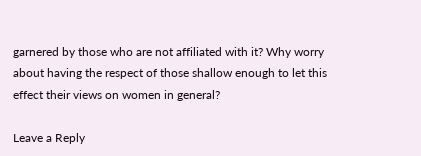garnered by those who are not affiliated with it? Why worry about having the respect of those shallow enough to let this effect their views on women in general?

Leave a Reply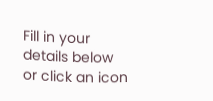Fill in your details below or click an icon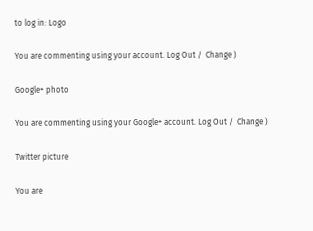to log in: Logo

You are commenting using your account. Log Out /  Change )

Google+ photo

You are commenting using your Google+ account. Log Out /  Change )

Twitter picture

You are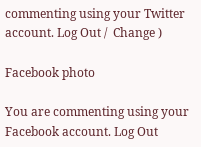commenting using your Twitter account. Log Out /  Change )

Facebook photo

You are commenting using your Facebook account. Log Out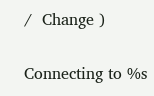/  Change )


Connecting to %s